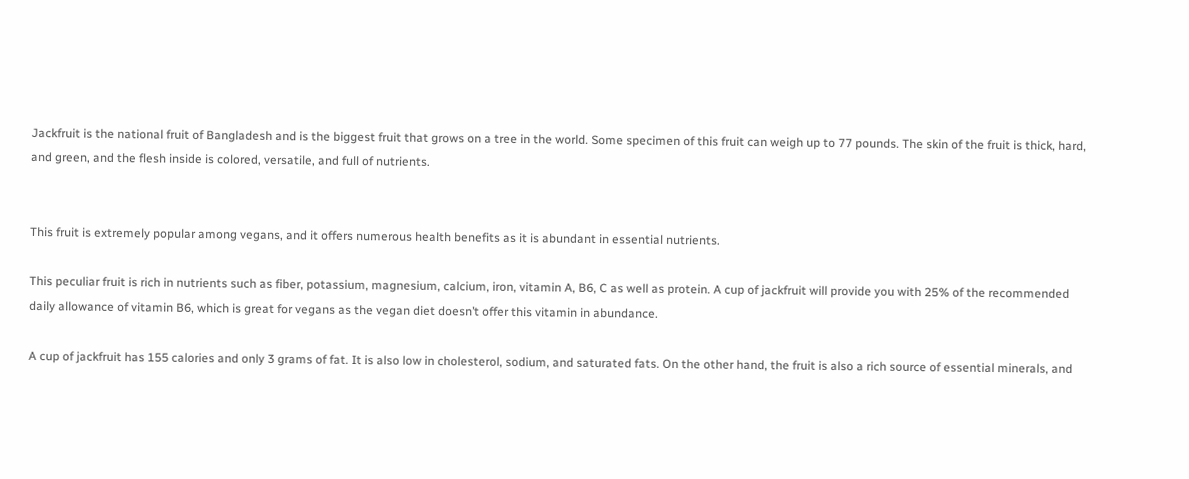Jackfruit is the national fruit of Bangladesh and is the biggest fruit that grows on a tree in the world. Some specimen of this fruit can weigh up to 77 pounds. The skin of the fruit is thick, hard, and green, and the flesh inside is colored, versatile, and full of nutrients.


This fruit is extremely popular among vegans, and it offers numerous health benefits as it is abundant in essential nutrients.

This peculiar fruit is rich in nutrients such as fiber, potassium, magnesium, calcium, iron, vitamin A, B6, C as well as protein. A cup of jackfruit will provide you with 25% of the recommended daily allowance of vitamin B6, which is great for vegans as the vegan diet doesn’t offer this vitamin in abundance.

A cup of jackfruit has 155 calories and only 3 grams of fat. It is also low in cholesterol, sodium, and saturated fats. On the other hand, the fruit is also a rich source of essential minerals, and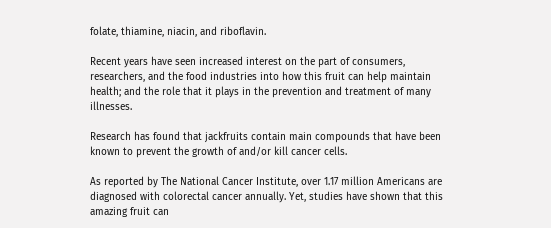folate, thiamine, niacin, and riboflavin.

Recent years have seen increased interest on the part of consumers, researchers, and the food industries into how this fruit can help maintain health; and the role that it plays in the prevention and treatment of many illnesses.

Research has found that jackfruits contain main compounds that have been known to prevent the growth of and/or kill cancer cells.

As reported by The National Cancer Institute, over 1.17 million Americans are diagnosed with colorectal cancer annually. Yet, studies have shown that this amazing fruit can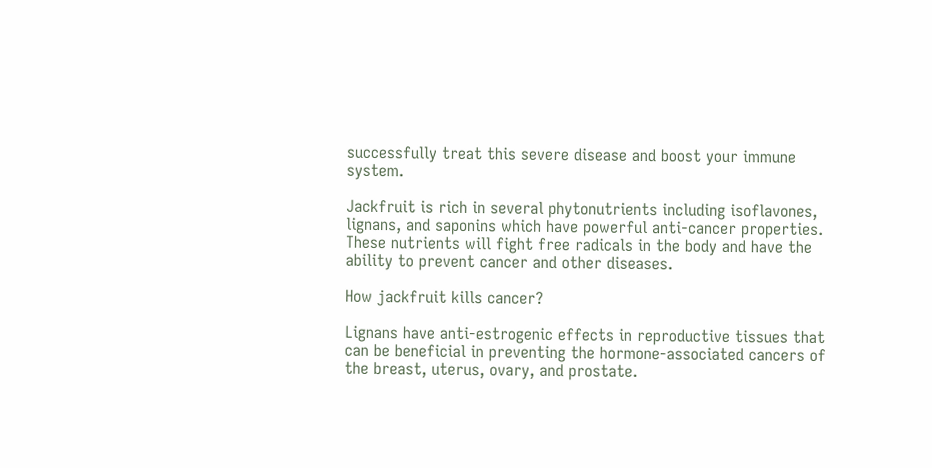successfully treat this severe disease and boost your immune system.

Jackfruit is rich in several phytonutrients including isoflavones, lignans, and saponins which have powerful anti-cancer properties. These nutrients will fight free radicals in the body and have the ability to prevent cancer and other diseases.

How jackfruit kills cancer?

Lignans have anti-estrogenic effects in reproductive tissues that can be beneficial in preventing the hormone-associated cancers of the breast, uterus, ovary, and prostate.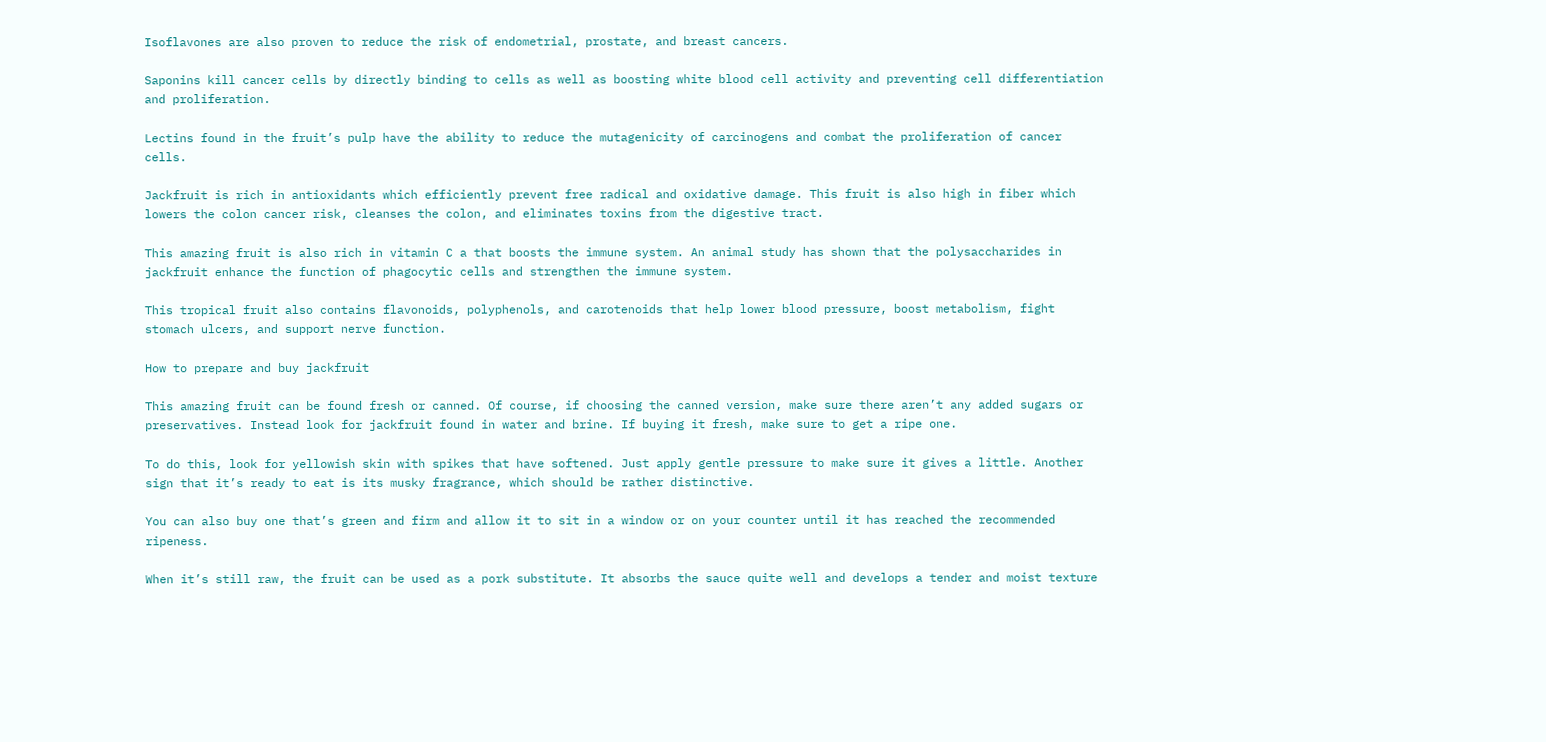Isoflavones are also proven to reduce the risk of endometrial, prostate, and breast cancers.

Saponins kill cancer cells by directly binding to cells as well as boosting white blood cell activity and preventing cell differentiation and proliferation.

Lectins found in the fruit’s pulp have the ability to reduce the mutagenicity of carcinogens and combat the proliferation of cancer cells.

Jackfruit is rich in antioxidants which efficiently prevent free radical and oxidative damage. This fruit is also high in fiber which lowers the colon cancer risk, cleanses the colon, and eliminates toxins from the digestive tract.

This amazing fruit is also rich in vitamin C a that boosts the immune system. An animal study has shown that the polysaccharides in jackfruit enhance the function of phagocytic cells and strengthen the immune system.

This tropical fruit also contains flavonoids, polyphenols, and carotenoids that help lower blood pressure, boost metabolism, fight stomach ulcers, and support nerve function.

How to prepare and buy jackfruit

This amazing fruit can be found fresh or canned. Of course, if choosing the canned version, make sure there aren’t any added sugars or preservatives. Instead look for jackfruit found in water and brine. If buying it fresh, make sure to get a ripe one.

To do this, look for yellowish skin with spikes that have softened. Just apply gentle pressure to make sure it gives a little. Another sign that it’s ready to eat is its musky fragrance, which should be rather distinctive.

You can also buy one that’s green and firm and allow it to sit in a window or on your counter until it has reached the recommended ripeness.

When it’s still raw, the fruit can be used as a pork substitute. It absorbs the sauce quite well and develops a tender and moist texture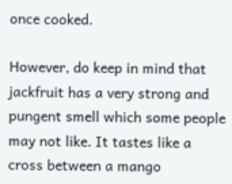once cooked.

However, do keep in mind that jackfruit has a very strong and pungent smell which some people may not like. It tastes like a cross between a mango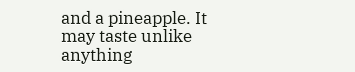and a pineapple. It may taste unlike anything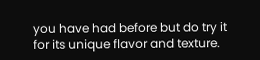you have had before but do try it for its unique flavor and texture.